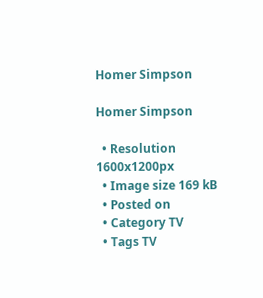Homer Simpson

Homer Simpson

  • Resolution 1600x1200px
  • Image size 169 kB
  • Posted on
  • Category TV
  • Tags TV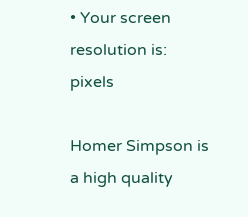• Your screen resolution is: pixels

Homer Simpson is a high quality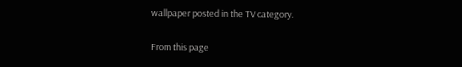wallpaper posted in the TV category.

From this page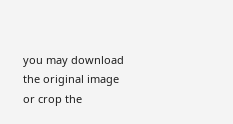you may download the original image or crop the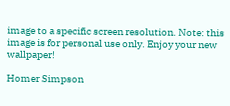image to a specific screen resolution. Note: this image is for personal use only. Enjoy your new wallpaper!

Homer Simpson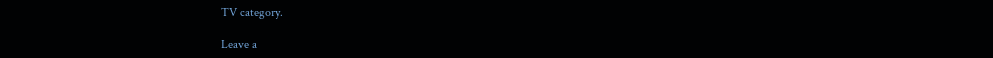TV category.

Leave a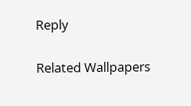Reply

Related Wallpapers